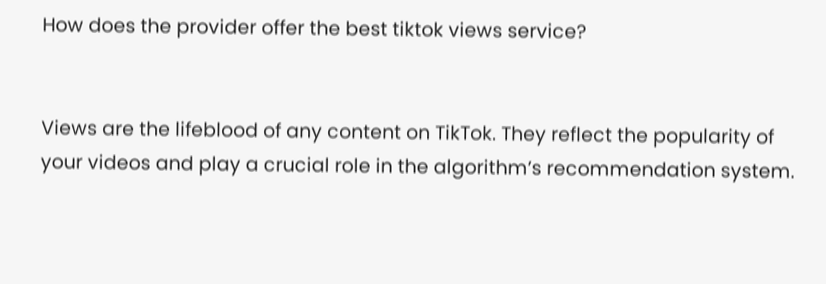How does the provider offer the best tiktok views service?


Views are the lifeblood of any content on TikTok. They reflect the popularity of your videos and play a crucial role in the algorithm’s recommendation system.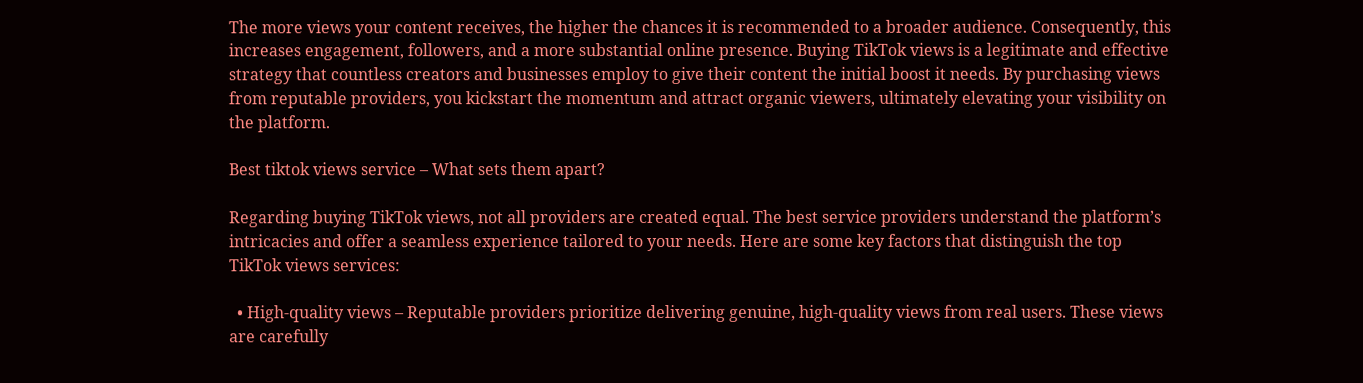The more views your content receives, the higher the chances it is recommended to a broader audience. Consequently, this increases engagement, followers, and a more substantial online presence. Buying TikTok views is a legitimate and effective strategy that countless creators and businesses employ to give their content the initial boost it needs. By purchasing views from reputable providers, you kickstart the momentum and attract organic viewers, ultimately elevating your visibility on the platform.

Best tiktok views service – What sets them apart?

Regarding buying TikTok views, not all providers are created equal. The best service providers understand the platform’s intricacies and offer a seamless experience tailored to your needs. Here are some key factors that distinguish the top TikTok views services:

  • High-quality views – Reputable providers prioritize delivering genuine, high-quality views from real users. These views are carefully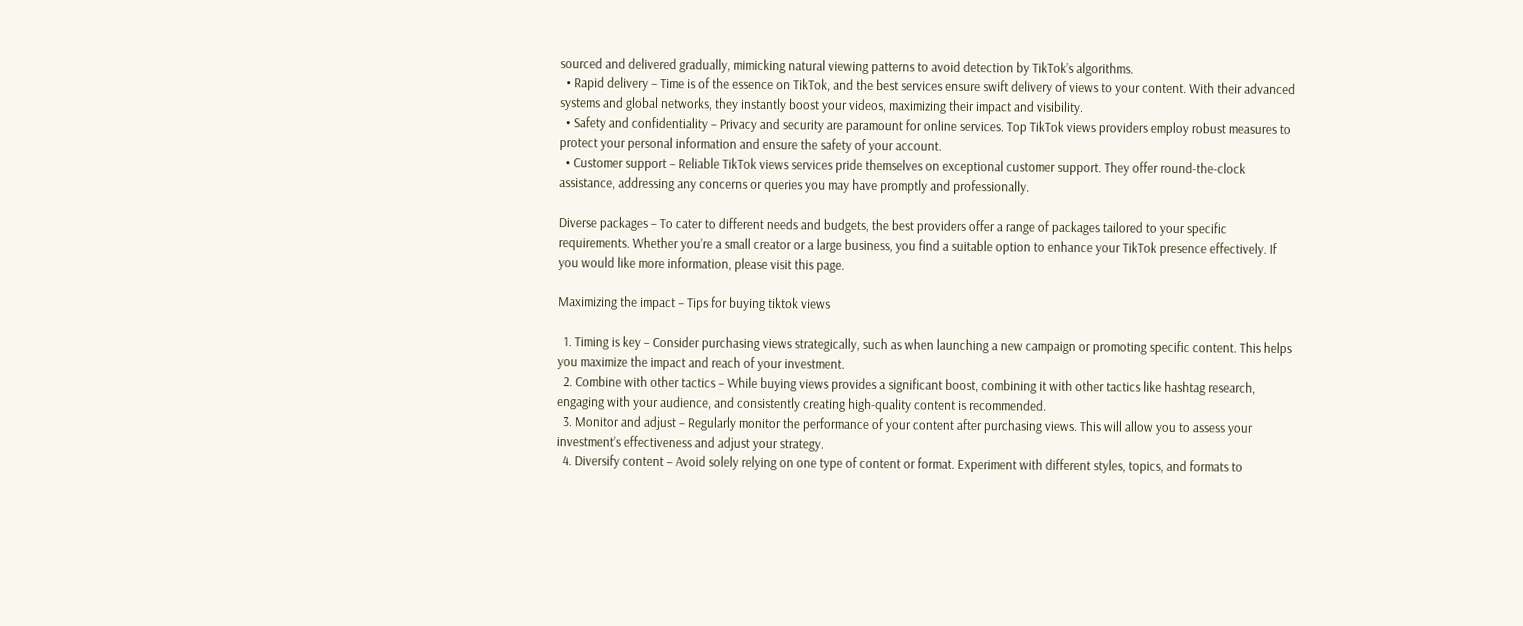sourced and delivered gradually, mimicking natural viewing patterns to avoid detection by TikTok’s algorithms.
  • Rapid delivery – Time is of the essence on TikTok, and the best services ensure swift delivery of views to your content. With their advanced systems and global networks, they instantly boost your videos, maximizing their impact and visibility.
  • Safety and confidentiality – Privacy and security are paramount for online services. Top TikTok views providers employ robust measures to protect your personal information and ensure the safety of your account.
  • Customer support – Reliable TikTok views services pride themselves on exceptional customer support. They offer round-the-clock assistance, addressing any concerns or queries you may have promptly and professionally.

Diverse packages – To cater to different needs and budgets, the best providers offer a range of packages tailored to your specific requirements. Whether you’re a small creator or a large business, you find a suitable option to enhance your TikTok presence effectively. If you would like more information, please visit this page.

Maximizing the impact – Tips for buying tiktok views

  1. Timing is key – Consider purchasing views strategically, such as when launching a new campaign or promoting specific content. This helps you maximize the impact and reach of your investment.
  2. Combine with other tactics – While buying views provides a significant boost, combining it with other tactics like hashtag research, engaging with your audience, and consistently creating high-quality content is recommended.
  3. Monitor and adjust – Regularly monitor the performance of your content after purchasing views. This will allow you to assess your investment’s effectiveness and adjust your strategy.
  4. Diversify content – Avoid solely relying on one type of content or format. Experiment with different styles, topics, and formats to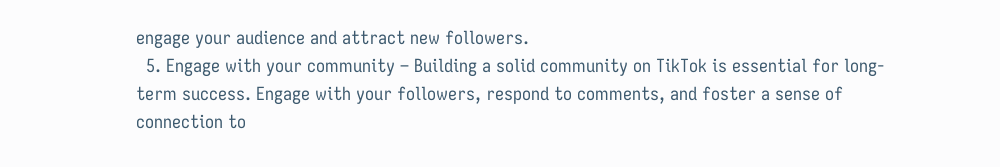engage your audience and attract new followers.
  5. Engage with your community – Building a solid community on TikTok is essential for long-term success. Engage with your followers, respond to comments, and foster a sense of connection to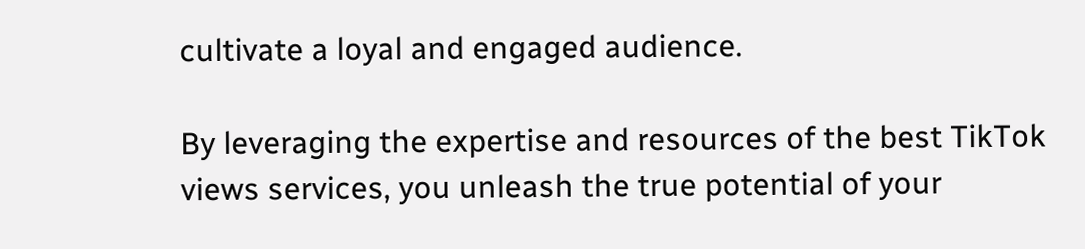cultivate a loyal and engaged audience.

By leveraging the expertise and resources of the best TikTok views services, you unleash the true potential of your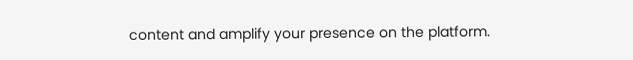content and amplify your presence on the platform.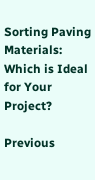Sorting Paving Materials: Which is Ideal for Your Project?

Previous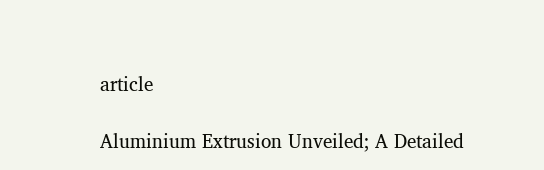article

Aluminium Extrusion Unveiled; A Detailed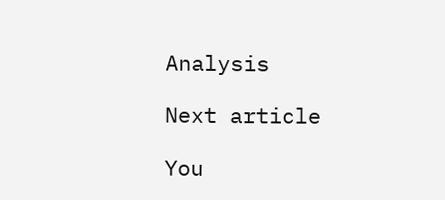Analysis

Next article

You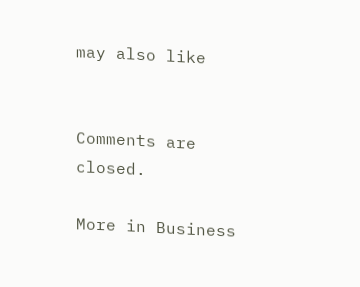may also like


Comments are closed.

More in Business